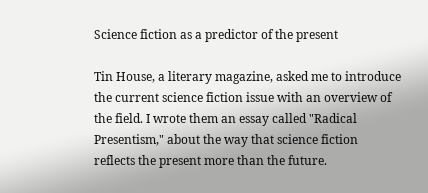Science fiction as a predictor of the present

Tin House, a literary magazine, asked me to introduce the current science fiction issue with an overview of the field. I wrote them an essay called "Radical Presentism," about the way that science fiction reflects the present more than the future.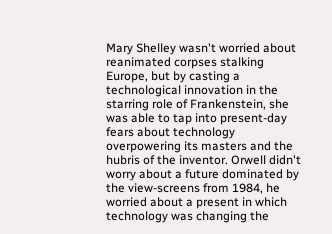Mary Shelley wasn't worried about reanimated corpses stalking Europe, but by casting a technological innovation in the starring role of Frankenstein, she was able to tap into present-day fears about technology overpowering its masters and the hubris of the inventor. Orwell didn't worry about a future dominated by the view-screens from 1984, he worried about a present in which technology was changing the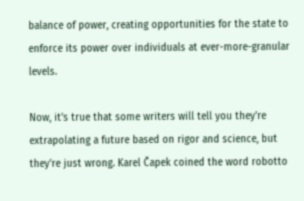balance of power, creating opportunities for the state to enforce its power over individuals at ever-more-granular levels.

Now, it's true that some writers will tell you they're extrapolating a future based on rigor and science, but they're just wrong. Karel Čapek coined the word robotto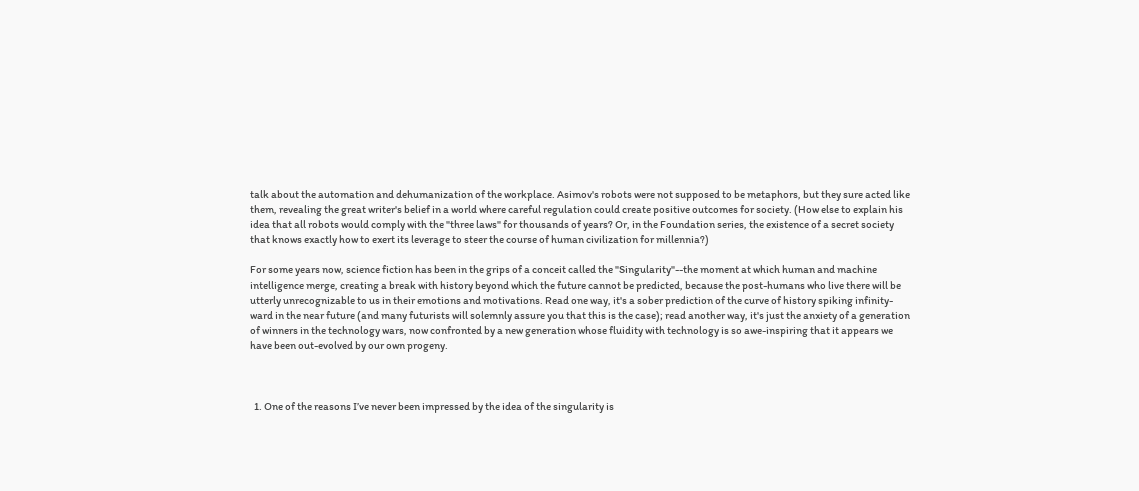talk about the automation and dehumanization of the workplace. Asimov's robots were not supposed to be metaphors, but they sure acted like them, revealing the great writer's belief in a world where careful regulation could create positive outcomes for society. (How else to explain his idea that all robots would comply with the "three laws" for thousands of years? Or, in the Foundation series, the existence of a secret society that knows exactly how to exert its leverage to steer the course of human civilization for millennia?)

For some years now, science fiction has been in the grips of a conceit called the "Singularity"--the moment at which human and machine intelligence merge, creating a break with history beyond which the future cannot be predicted, because the post-humans who live there will be utterly unrecognizable to us in their emotions and motivations. Read one way, it's a sober prediction of the curve of history spiking infinity-ward in the near future (and many futurists will solemnly assure you that this is the case); read another way, it's just the anxiety of a generation of winners in the technology wars, now confronted by a new generation whose fluidity with technology is so awe-inspiring that it appears we have been out-evolved by our own progeny.



  1. One of the reasons I’ve never been impressed by the idea of the singularity is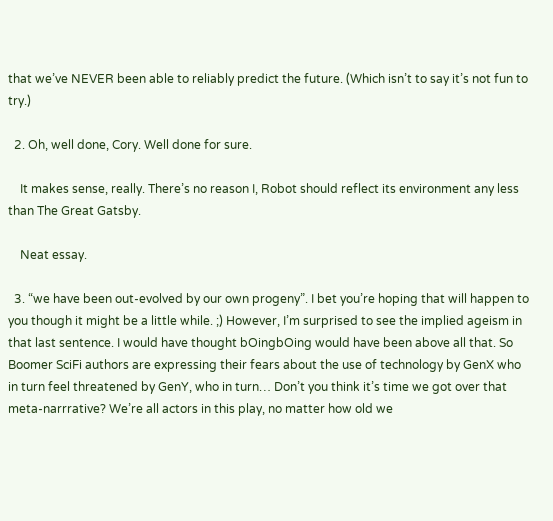that we’ve NEVER been able to reliably predict the future. (Which isn’t to say it’s not fun to try.)

  2. Oh, well done, Cory. Well done for sure.

    It makes sense, really. There’s no reason I, Robot should reflect its environment any less than The Great Gatsby.

    Neat essay.

  3. “we have been out-evolved by our own progeny”. I bet you’re hoping that will happen to you though it might be a little while. ;) However, I’m surprised to see the implied ageism in that last sentence. I would have thought bOingbOing would have been above all that. So Boomer SciFi authors are expressing their fears about the use of technology by GenX who in turn feel threatened by GenY, who in turn… Don’t you think it’s time we got over that meta-narrrative? We’re all actors in this play, no matter how old we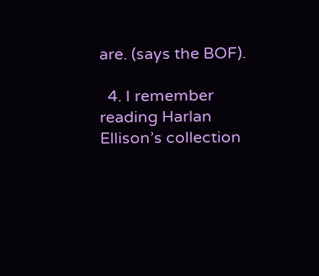are. (says the BOF).

  4. I remember reading Harlan Ellison’s collection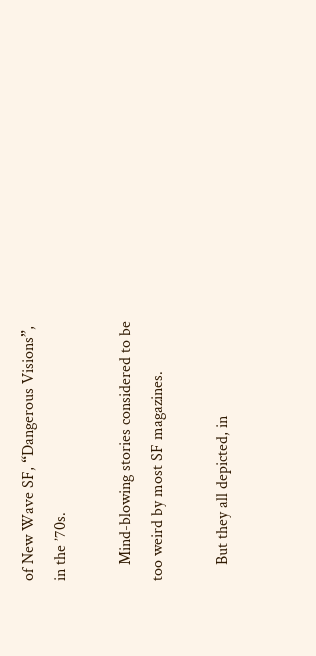of New Wave SF, “Dangerous Visions”, in the ’70s.

    Mind-blowing stories considered to be too weird by most SF magazines.

    But they all depicted, in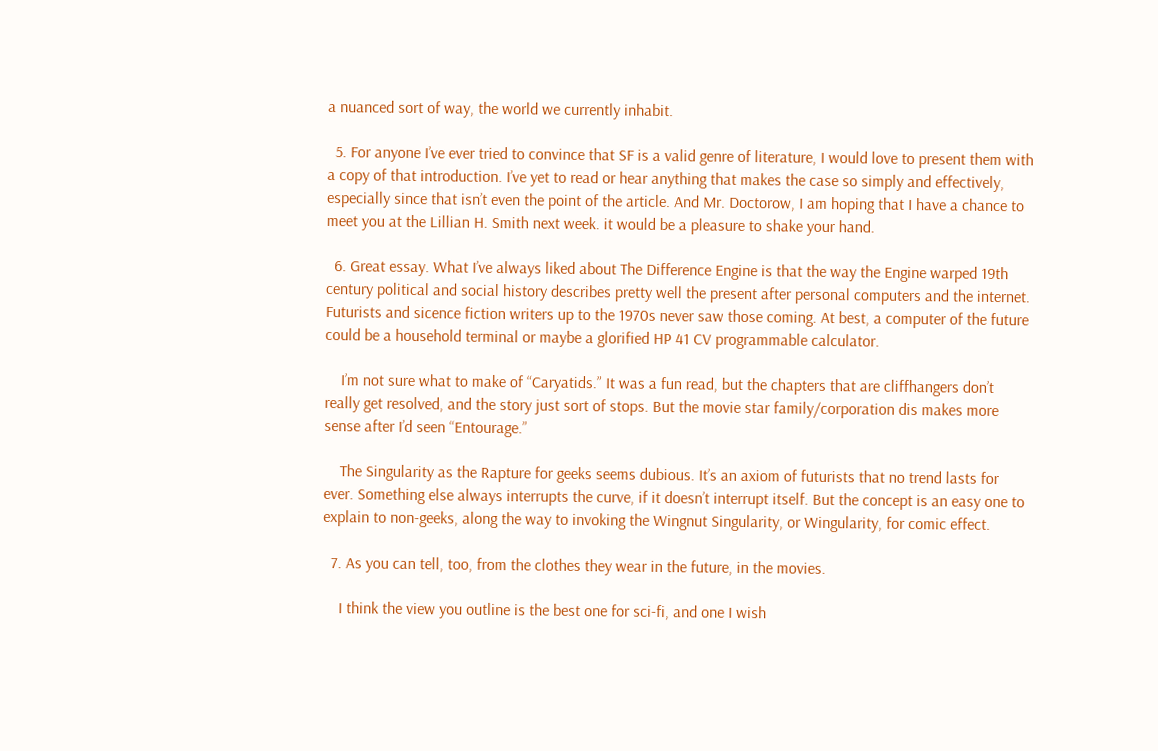a nuanced sort of way, the world we currently inhabit.

  5. For anyone I’ve ever tried to convince that SF is a valid genre of literature, I would love to present them with a copy of that introduction. I’ve yet to read or hear anything that makes the case so simply and effectively, especially since that isn’t even the point of the article. And Mr. Doctorow, I am hoping that I have a chance to meet you at the Lillian H. Smith next week. it would be a pleasure to shake your hand.

  6. Great essay. What I’ve always liked about The Difference Engine is that the way the Engine warped 19th century political and social history describes pretty well the present after personal computers and the internet. Futurists and sicence fiction writers up to the 1970s never saw those coming. At best, a computer of the future could be a household terminal or maybe a glorified HP 41 CV programmable calculator.

    I’m not sure what to make of “Caryatids.” It was a fun read, but the chapters that are cliffhangers don’t really get resolved, and the story just sort of stops. But the movie star family/corporation dis makes more sense after I’d seen “Entourage.”

    The Singularity as the Rapture for geeks seems dubious. It’s an axiom of futurists that no trend lasts for ever. Something else always interrupts the curve, if it doesn’t interrupt itself. But the concept is an easy one to explain to non-geeks, along the way to invoking the Wingnut Singularity, or Wingularity, for comic effect.

  7. As you can tell, too, from the clothes they wear in the future, in the movies.

    I think the view you outline is the best one for sci-fi, and one I wish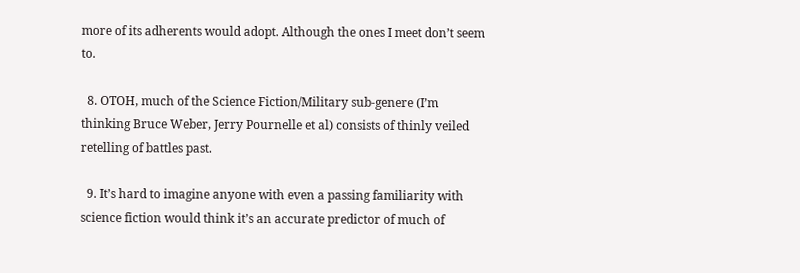more of its adherents would adopt. Although the ones I meet don’t seem to.

  8. OTOH, much of the Science Fiction/Military sub-genere (I’m thinking Bruce Weber, Jerry Pournelle et al) consists of thinly veiled retelling of battles past.

  9. It’s hard to imagine anyone with even a passing familiarity with science fiction would think it’s an accurate predictor of much of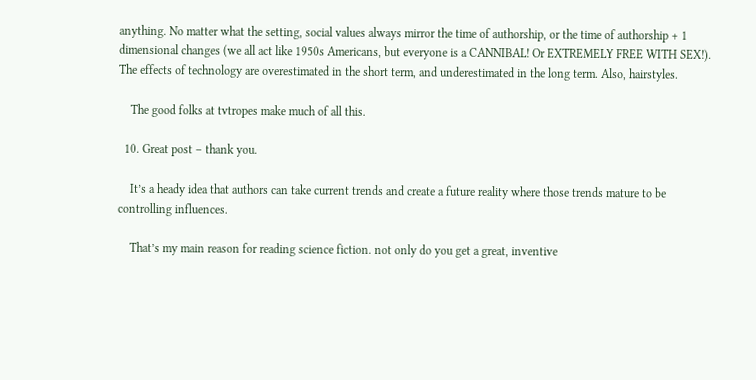anything. No matter what the setting, social values always mirror the time of authorship, or the time of authorship + 1 dimensional changes (we all act like 1950s Americans, but everyone is a CANNIBAL! Or EXTREMELY FREE WITH SEX!). The effects of technology are overestimated in the short term, and underestimated in the long term. Also, hairstyles.

    The good folks at tvtropes make much of all this.

  10. Great post – thank you.

    It’s a heady idea that authors can take current trends and create a future reality where those trends mature to be controlling influences.

    That’s my main reason for reading science fiction. not only do you get a great, inventive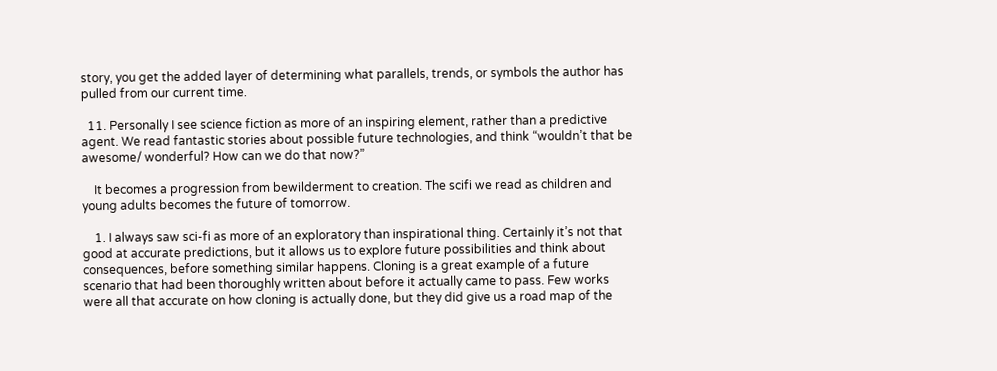story, you get the added layer of determining what parallels, trends, or symbols the author has pulled from our current time.

  11. Personally I see science fiction as more of an inspiring element, rather than a predictive agent. We read fantastic stories about possible future technologies, and think “wouldn’t that be awesome/ wonderful? How can we do that now?”

    It becomes a progression from bewilderment to creation. The scifi we read as children and young adults becomes the future of tomorrow.

    1. I always saw sci-fi as more of an exploratory than inspirational thing. Certainly it’s not that good at accurate predictions, but it allows us to explore future possibilities and think about consequences, before something similar happens. Cloning is a great example of a future scenario that had been thoroughly written about before it actually came to pass. Few works were all that accurate on how cloning is actually done, but they did give us a road map of the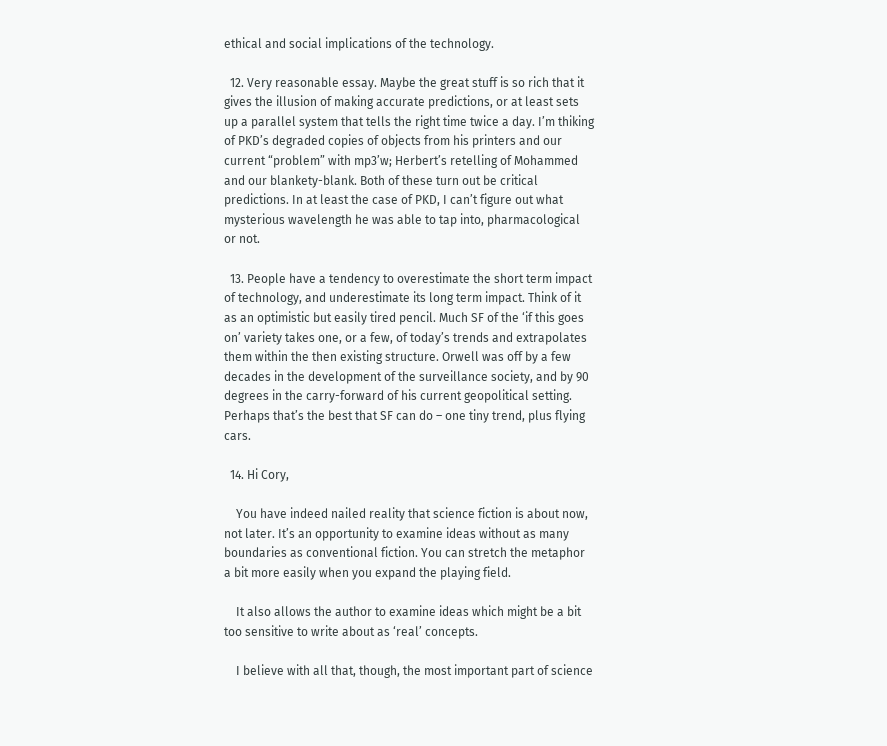ethical and social implications of the technology.

  12. Very reasonable essay. Maybe the great stuff is so rich that it gives the illusion of making accurate predictions, or at least sets up a parallel system that tells the right time twice a day. I’m thiking of PKD’s degraded copies of objects from his printers and our current “problem” with mp3’w; Herbert’s retelling of Mohammed and our blankety-blank. Both of these turn out be critical predictions. In at least the case of PKD, I can’t figure out what mysterious wavelength he was able to tap into, pharmacological or not.

  13. People have a tendency to overestimate the short term impact of technology, and underestimate its long term impact. Think of it as an optimistic but easily tired pencil. Much SF of the ‘if this goes on’ variety takes one, or a few, of today’s trends and extrapolates them within the then existing structure. Orwell was off by a few decades in the development of the surveillance society, and by 90 degrees in the carry-forward of his current geopolitical setting. Perhaps that’s the best that SF can do – one tiny trend, plus flying cars.

  14. Hi Cory,

    You have indeed nailed reality that science fiction is about now, not later. It’s an opportunity to examine ideas without as many boundaries as conventional fiction. You can stretch the metaphor a bit more easily when you expand the playing field.

    It also allows the author to examine ideas which might be a bit too sensitive to write about as ‘real’ concepts.

    I believe with all that, though, the most important part of science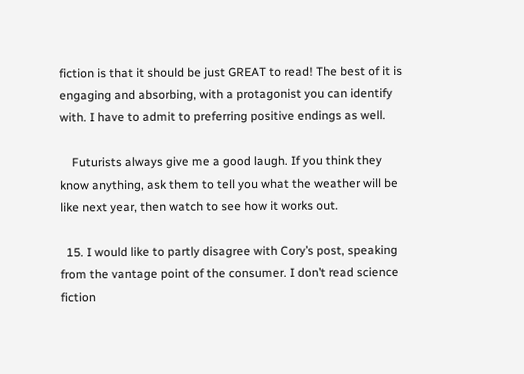fiction is that it should be just GREAT to read! The best of it is engaging and absorbing, with a protagonist you can identify with. I have to admit to preferring positive endings as well.

    Futurists always give me a good laugh. If you think they know anything, ask them to tell you what the weather will be like next year, then watch to see how it works out.

  15. I would like to partly disagree with Cory’s post, speaking from the vantage point of the consumer. I don’t read science fiction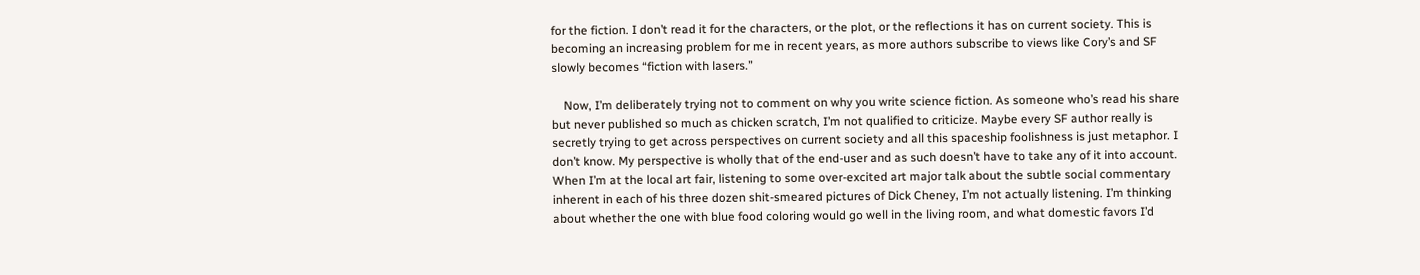for the fiction. I don’t read it for the characters, or the plot, or the reflections it has on current society. This is becoming an increasing problem for me in recent years, as more authors subscribe to views like Cory’s and SF slowly becomes “fiction with lasers.”

    Now, I’m deliberately trying not to comment on why you write science fiction. As someone who’s read his share but never published so much as chicken scratch, I’m not qualified to criticize. Maybe every SF author really is secretly trying to get across perspectives on current society and all this spaceship foolishness is just metaphor. I don’t know. My perspective is wholly that of the end-user and as such doesn’t have to take any of it into account. When I’m at the local art fair, listening to some over-excited art major talk about the subtle social commentary inherent in each of his three dozen shit-smeared pictures of Dick Cheney, I’m not actually listening. I’m thinking about whether the one with blue food coloring would go well in the living room, and what domestic favors I’d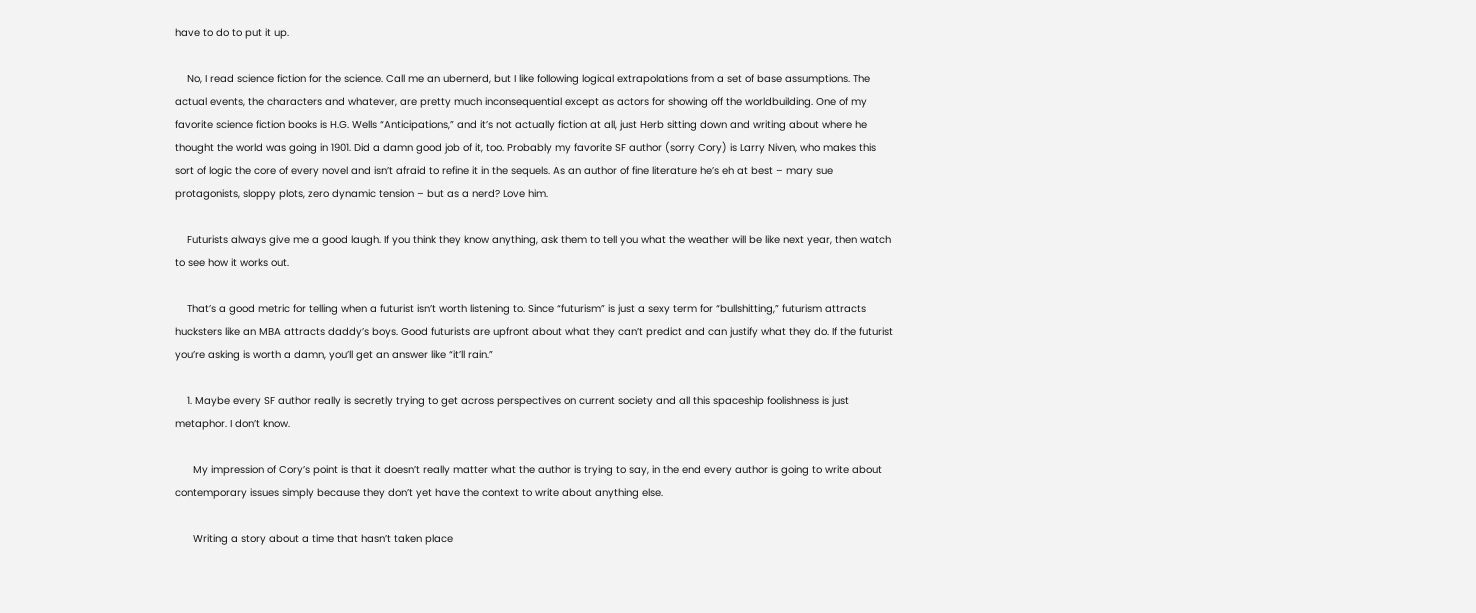have to do to put it up.

    No, I read science fiction for the science. Call me an ubernerd, but I like following logical extrapolations from a set of base assumptions. The actual events, the characters and whatever, are pretty much inconsequential except as actors for showing off the worldbuilding. One of my favorite science fiction books is H.G. Wells “Anticipations,” and it’s not actually fiction at all, just Herb sitting down and writing about where he thought the world was going in 1901. Did a damn good job of it, too. Probably my favorite SF author (sorry Cory) is Larry Niven, who makes this sort of logic the core of every novel and isn’t afraid to refine it in the sequels. As an author of fine literature he’s eh at best – mary sue protagonists, sloppy plots, zero dynamic tension – but as a nerd? Love him.

    Futurists always give me a good laugh. If you think they know anything, ask them to tell you what the weather will be like next year, then watch to see how it works out.

    That’s a good metric for telling when a futurist isn’t worth listening to. Since “futurism” is just a sexy term for “bullshitting,” futurism attracts hucksters like an MBA attracts daddy’s boys. Good futurists are upfront about what they can’t predict and can justify what they do. If the futurist you’re asking is worth a damn, you’ll get an answer like “it’ll rain.”

    1. Maybe every SF author really is secretly trying to get across perspectives on current society and all this spaceship foolishness is just metaphor. I don’t know.

      My impression of Cory’s point is that it doesn’t really matter what the author is trying to say, in the end every author is going to write about contemporary issues simply because they don’t yet have the context to write about anything else.

      Writing a story about a time that hasn’t taken place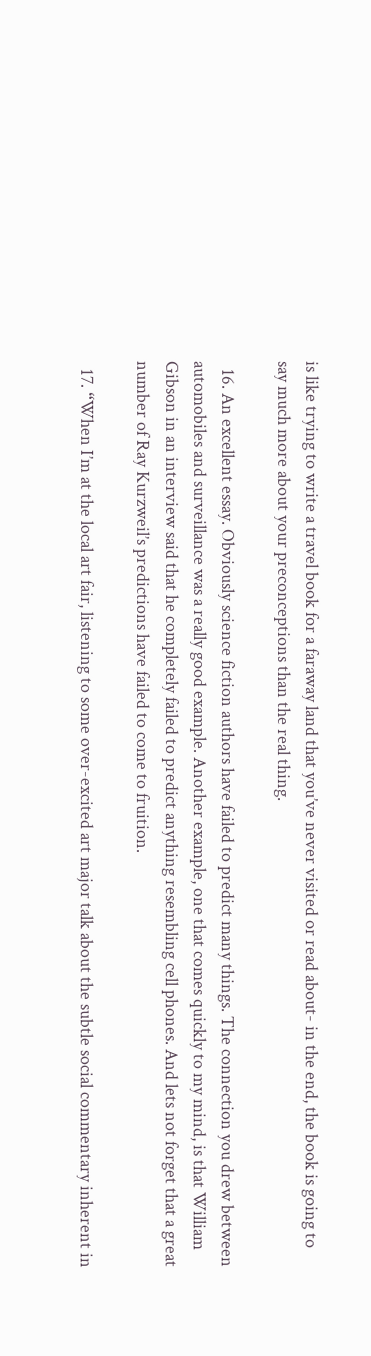is like trying to write a travel book for a faraway land that you’ve never visited or read about- in the end, the book is going to say much more about your preconceptions than the real thing.

  16. An excellent essay. Obviously science fiction authors have failed to predict many things. The connection you drew between automobiles and surveillance was a really good example. Another example, one that comes quickly to my mind, is that William Gibson in an interview said that he completely failed to predict anything resembling cell phones. And lets not forget that a great number of Ray Kurzweil’s predictions have failed to come to fruition.

  17. “When I’m at the local art fair, listening to some over-excited art major talk about the subtle social commentary inherent in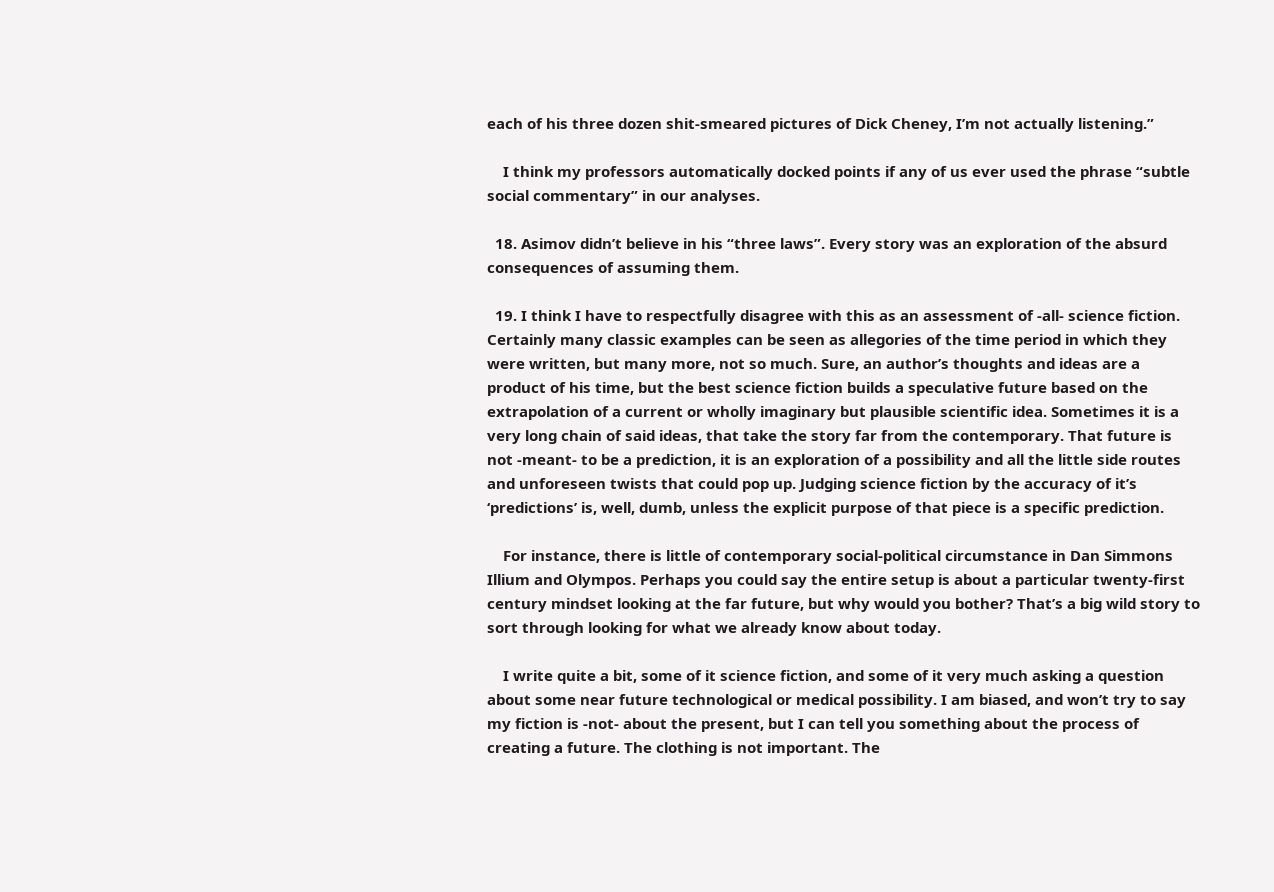each of his three dozen shit-smeared pictures of Dick Cheney, I’m not actually listening.”

    I think my professors automatically docked points if any of us ever used the phrase “subtle social commentary” in our analyses.

  18. Asimov didn’t believe in his “three laws”. Every story was an exploration of the absurd consequences of assuming them.

  19. I think I have to respectfully disagree with this as an assessment of -all- science fiction. Certainly many classic examples can be seen as allegories of the time period in which they were written, but many more, not so much. Sure, an author’s thoughts and ideas are a product of his time, but the best science fiction builds a speculative future based on the extrapolation of a current or wholly imaginary but plausible scientific idea. Sometimes it is a very long chain of said ideas, that take the story far from the contemporary. That future is not -meant- to be a prediction, it is an exploration of a possibility and all the little side routes and unforeseen twists that could pop up. Judging science fiction by the accuracy of it’s ‘predictions’ is, well, dumb, unless the explicit purpose of that piece is a specific prediction.

    For instance, there is little of contemporary social-political circumstance in Dan Simmons Illium and Olympos. Perhaps you could say the entire setup is about a particular twenty-first century mindset looking at the far future, but why would you bother? That’s a big wild story to sort through looking for what we already know about today.

    I write quite a bit, some of it science fiction, and some of it very much asking a question about some near future technological or medical possibility. I am biased, and won’t try to say my fiction is -not- about the present, but I can tell you something about the process of creating a future. The clothing is not important. The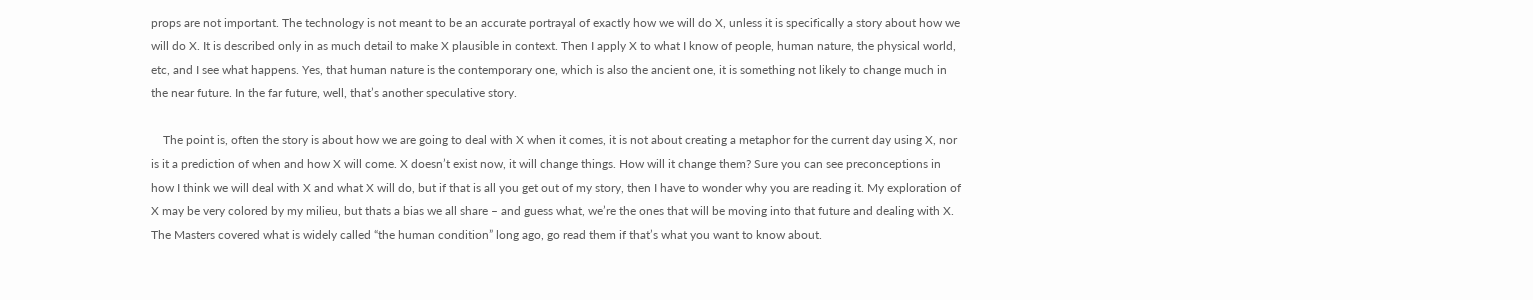props are not important. The technology is not meant to be an accurate portrayal of exactly how we will do X, unless it is specifically a story about how we will do X. It is described only in as much detail to make X plausible in context. Then I apply X to what I know of people, human nature, the physical world, etc, and I see what happens. Yes, that human nature is the contemporary one, which is also the ancient one, it is something not likely to change much in the near future. In the far future, well, that’s another speculative story.

    The point is, often the story is about how we are going to deal with X when it comes, it is not about creating a metaphor for the current day using X, nor is it a prediction of when and how X will come. X doesn’t exist now, it will change things. How will it change them? Sure you can see preconceptions in how I think we will deal with X and what X will do, but if that is all you get out of my story, then I have to wonder why you are reading it. My exploration of X may be very colored by my milieu, but thats a bias we all share – and guess what, we’re the ones that will be moving into that future and dealing with X. The Masters covered what is widely called “the human condition” long ago, go read them if that’s what you want to know about.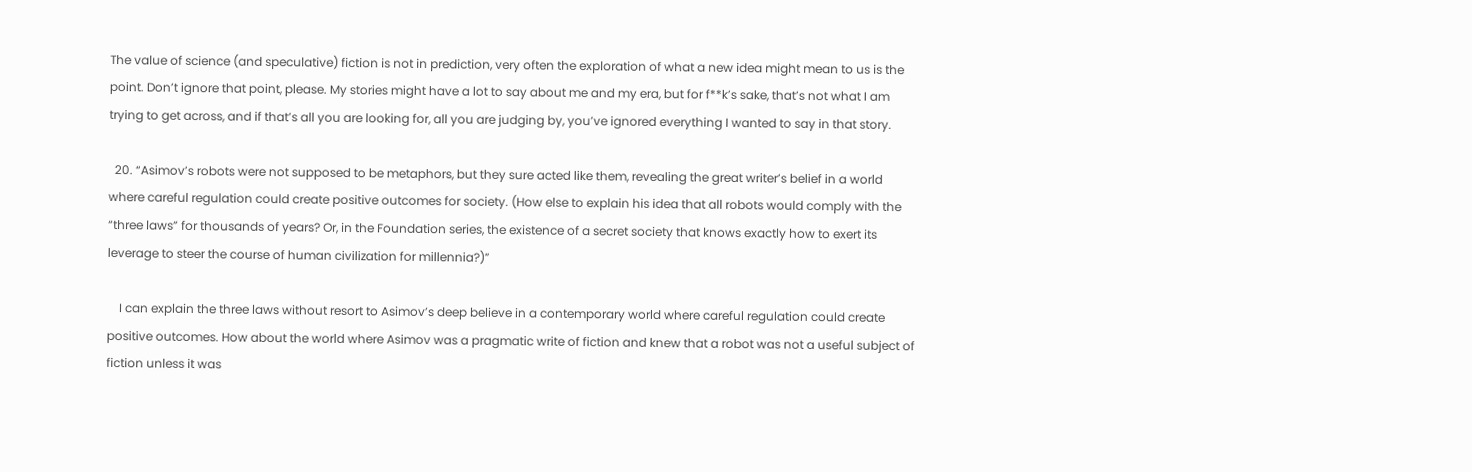The value of science (and speculative) fiction is not in prediction, very often the exploration of what a new idea might mean to us is the point. Don’t ignore that point, please. My stories might have a lot to say about me and my era, but for f**k’s sake, that’s not what I am trying to get across, and if that’s all you are looking for, all you are judging by, you’ve ignored everything I wanted to say in that story.

  20. “Asimov’s robots were not supposed to be metaphors, but they sure acted like them, revealing the great writer’s belief in a world where careful regulation could create positive outcomes for society. (How else to explain his idea that all robots would comply with the “three laws” for thousands of years? Or, in the Foundation series, the existence of a secret society that knows exactly how to exert its leverage to steer the course of human civilization for millennia?)”

    I can explain the three laws without resort to Asimov’s deep believe in a contemporary world where careful regulation could create positive outcomes. How about the world where Asimov was a pragmatic write of fiction and knew that a robot was not a useful subject of fiction unless it was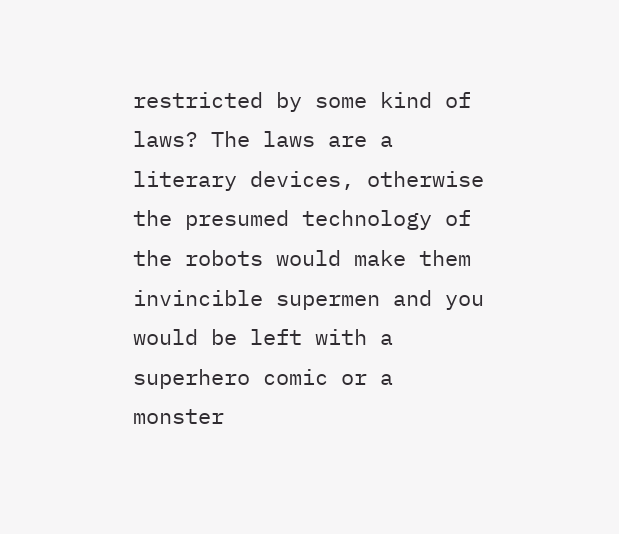restricted by some kind of laws? The laws are a literary devices, otherwise the presumed technology of the robots would make them invincible supermen and you would be left with a superhero comic or a monster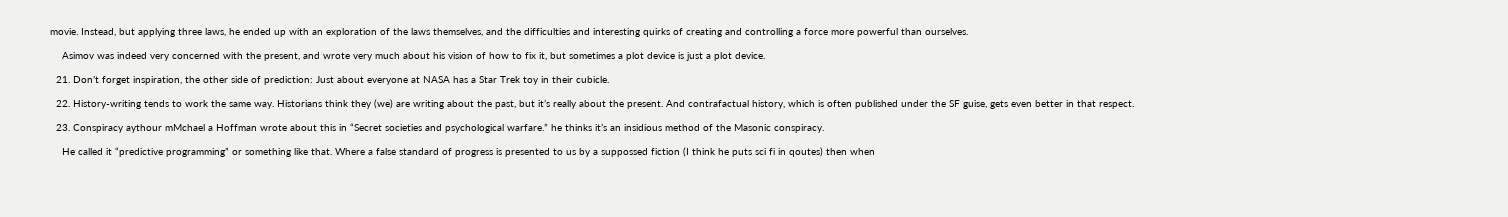movie. Instead, but applying three laws, he ended up with an exploration of the laws themselves, and the difficulties and interesting quirks of creating and controlling a force more powerful than ourselves.

    Asimov was indeed very concerned with the present, and wrote very much about his vision of how to fix it, but sometimes a plot device is just a plot device.

  21. Don’t forget inspiration, the other side of prediction: Just about everyone at NASA has a Star Trek toy in their cubicle.

  22. History-writing tends to work the same way. Historians think they (we) are writing about the past, but it’s really about the present. And contrafactual history, which is often published under the SF guise, gets even better in that respect.

  23. Conspiracy aythour mMchael a Hoffman wrote about this in “Secret societies and psychological warfare.” he thinks it’s an insidious method of the Masonic conspiracy.

    He called it “predictive programming” or something like that. Where a false standard of progress is presented to us by a suppossed fiction (I think he puts sci fi in qoutes) then when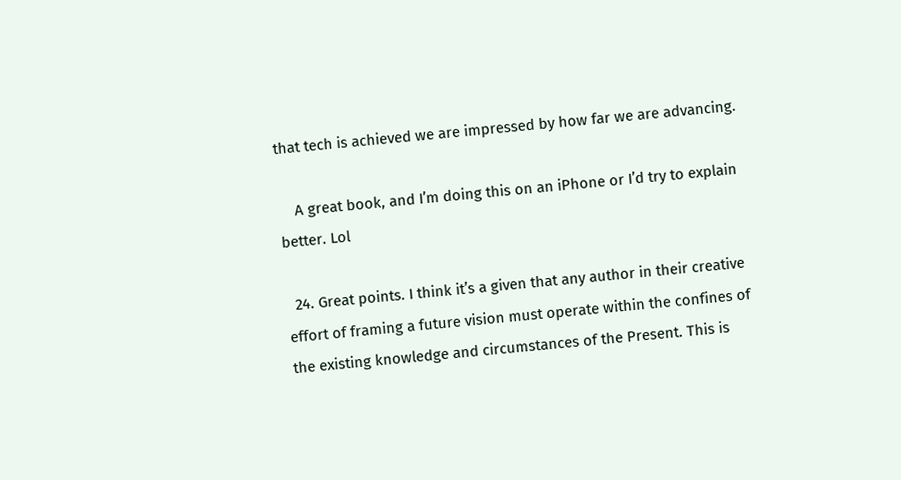that tech is achieved we are impressed by how far we are advancing.

    A great book, and I’m doing this on an iPhone or I’d try to explain better. Lol

  24. Great points. I think it’s a given that any author in their creative effort of framing a future vision must operate within the confines of the existing knowledge and circumstances of the Present. This is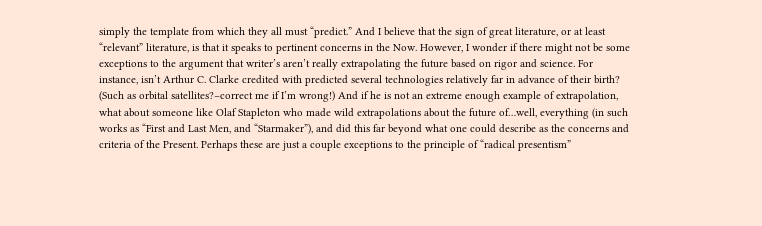simply the template from which they all must “predict.” And I believe that the sign of great literature, or at least “relevant” literature, is that it speaks to pertinent concerns in the Now. However, I wonder if there might not be some exceptions to the argument that writer’s aren’t really extrapolating the future based on rigor and science. For instance, isn’t Arthur C. Clarke credited with predicted several technologies relatively far in advance of their birth? (Such as orbital satellites?–correct me if I’m wrong!) And if he is not an extreme enough example of extrapolation, what about someone like Olaf Stapleton who made wild extrapolations about the future of…well, everything (in such works as “First and Last Men, and “Starmaker”), and did this far beyond what one could describe as the concerns and criteria of the Present. Perhaps these are just a couple exceptions to the principle of “radical presentism”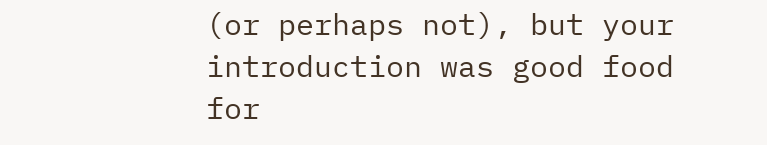(or perhaps not), but your introduction was good food for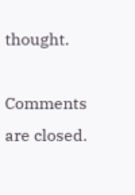thought.

Comments are closed.